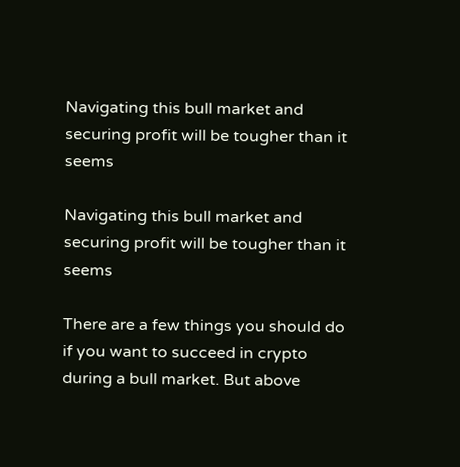Navigating this bull market and securing profit will be tougher than it seems

Navigating this bull market and securing profit will be tougher than it seems

There are a few things you should do if you want to succeed in crypto during a bull market. But above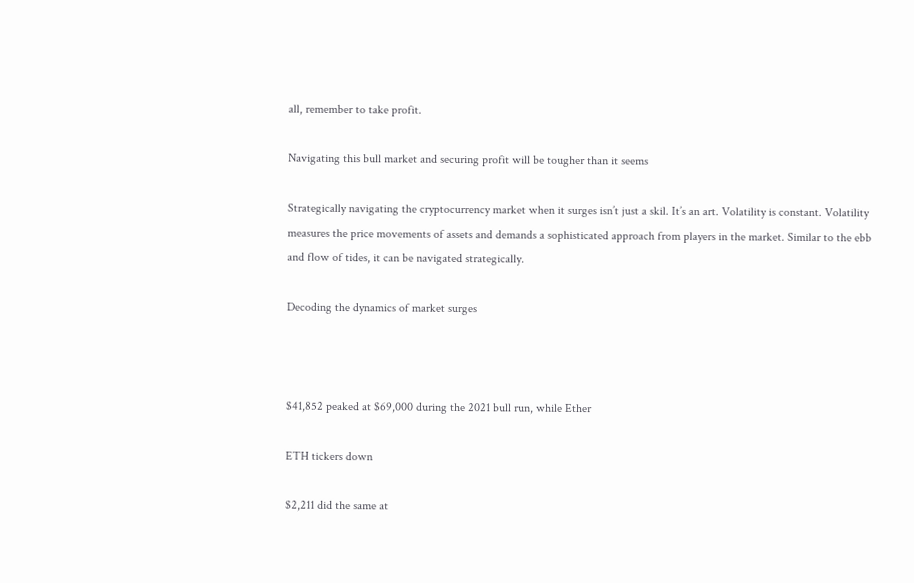all, remember to take profit.

Navigating this bull market and securing profit will be tougher than it seems

Strategically navigating the cryptocurrency market when it surges isn’t just a skil. It’s an art. Volatility is constant. Volatility measures the price movements of assets and demands a sophisticated approach from players in the market. Similar to the ebb and flow of tides, it can be navigated strategically.

Decoding the dynamics of market surges



$41,852 peaked at $69,000 during the 2021 bull run, while Ether

ETH tickers down

$2,211 did the same at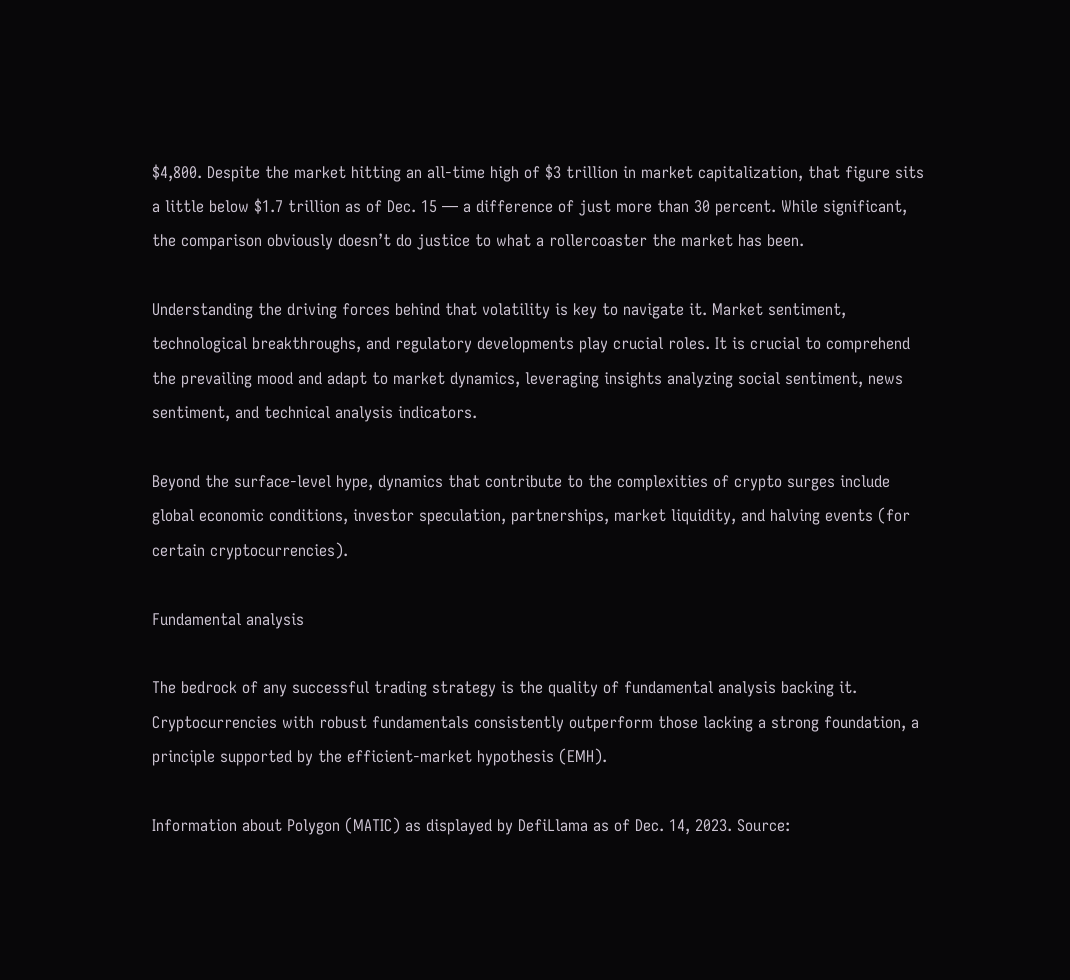$4,800. Despite the market hitting an all-time high of $3 trillion in market capitalization, that figure sits a little below $1.7 trillion as of Dec. 15 — a difference of just more than 30 percent. While significant, the comparison obviously doesn’t do justice to what a rollercoaster the market has been.

Understanding the driving forces behind that volatility is key to navigate it. Market sentiment, technological breakthroughs, and regulatory developments play crucial roles. It is crucial to comprehend the prevailing mood and adapt to market dynamics, leveraging insights analyzing social sentiment, news sentiment, and technical analysis indicators.

Beyond the surface-level hype, dynamics that contribute to the complexities of crypto surges include global economic conditions, investor speculation, partnerships, market liquidity, and halving events (for certain cryptocurrencies).

Fundamental analysis

The bedrock of any successful trading strategy is the quality of fundamental analysis backing it. Cryptocurrencies with robust fundamentals consistently outperform those lacking a strong foundation, a principle supported by the efficient-market hypothesis (EMH).

Information about Polygon (MATIC) as displayed by DefiLlama as of Dec. 14, 2023. Source: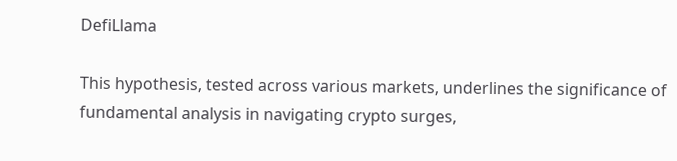DefiLlama

This hypothesis, tested across various markets, underlines the significance of fundamental analysis in navigating crypto surges,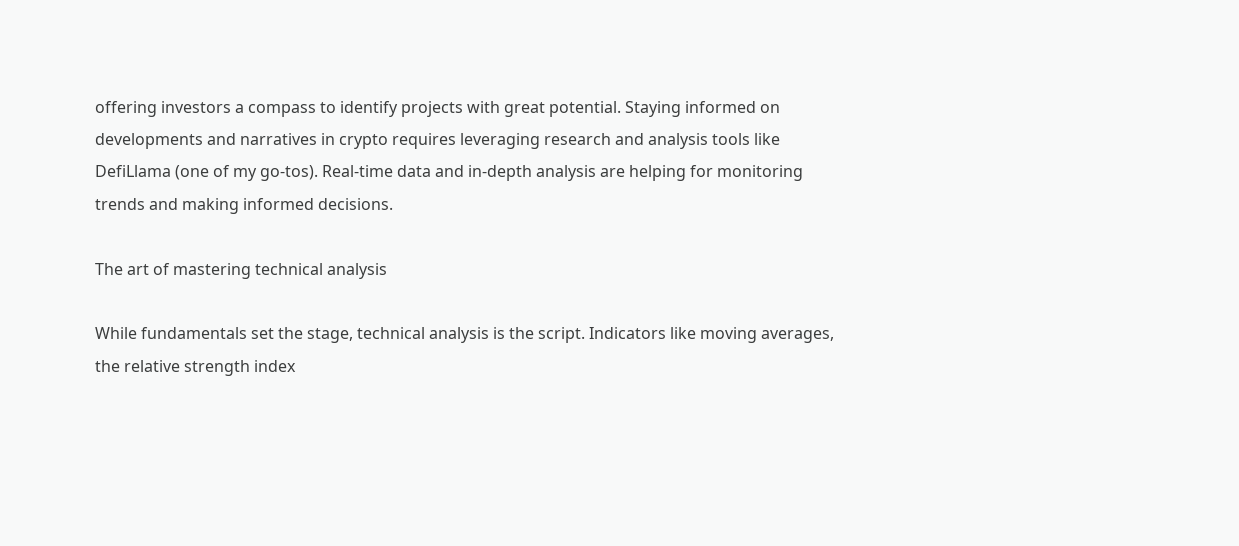offering investors a compass to identify projects with great potential. Staying informed on developments and narratives in crypto requires leveraging research and analysis tools like DefiLlama (one of my go-tos). Real-time data and in-depth analysis are helping for monitoring trends and making informed decisions.

The art of mastering technical analysis

While fundamentals set the stage, technical analysis is the script. Indicators like moving averages, the relative strength index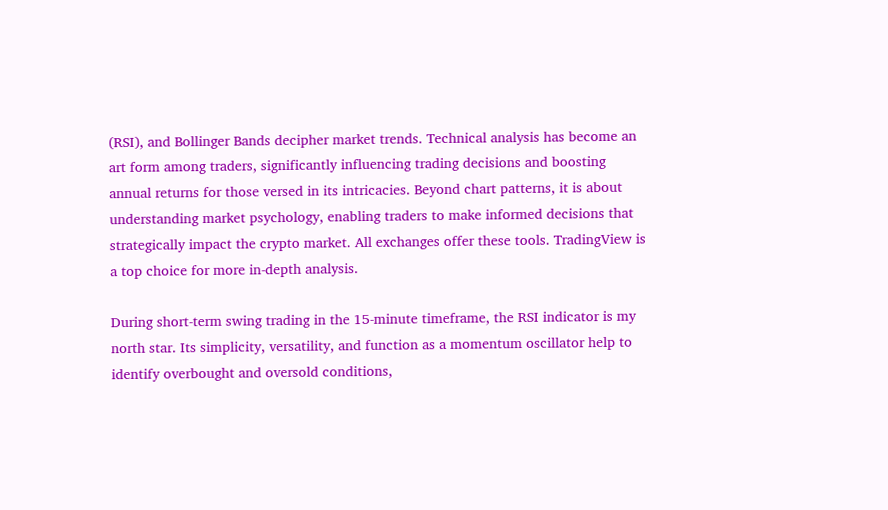(RSI), and Bollinger Bands decipher market trends. Technical analysis has become an art form among traders, significantly influencing trading decisions and boosting annual returns for those versed in its intricacies. Beyond chart patterns, it is about understanding market psychology, enabling traders to make informed decisions that strategically impact the crypto market. All exchanges offer these tools. TradingView is a top choice for more in-depth analysis.

During short-term swing trading in the 15-minute timeframe, the RSI indicator is my north star. Its simplicity, versatility, and function as a momentum oscillator help to identify overbought and oversold conditions,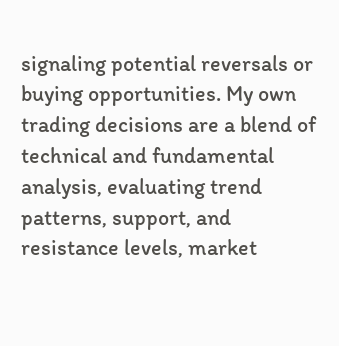signaling potential reversals or buying opportunities. My own trading decisions are a blend of technical and fundamental analysis, evaluating trend patterns, support, and resistance levels, market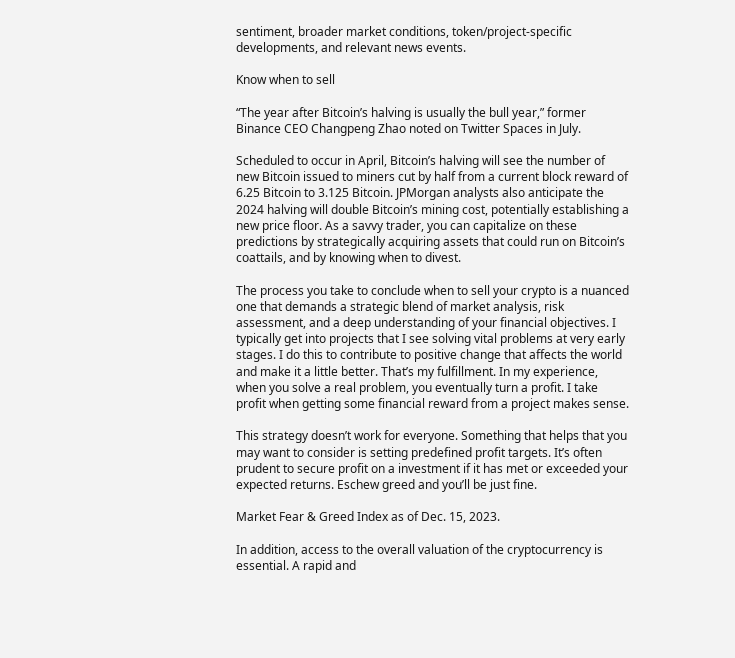sentiment, broader market conditions, token/project-specific developments, and relevant news events.

Know when to sell

“The year after Bitcoin’s halving is usually the bull year,” former Binance CEO Changpeng Zhao noted on Twitter Spaces in July.

Scheduled to occur in April, Bitcoin’s halving will see the number of new Bitcoin issued to miners cut by half from a current block reward of 6.25 Bitcoin to 3.125 Bitcoin. JPMorgan analysts also anticipate the 2024 halving will double Bitcoin’s mining cost, potentially establishing a new price floor. As a savvy trader, you can capitalize on these predictions by strategically acquiring assets that could run on Bitcoin’s coattails, and by knowing when to divest.

The process you take to conclude when to sell your crypto is a nuanced one that demands a strategic blend of market analysis, risk assessment, and a deep understanding of your financial objectives. I typically get into projects that I see solving vital problems at very early stages. I do this to contribute to positive change that affects the world and make it a little better. That’s my fulfillment. In my experience, when you solve a real problem, you eventually turn a profit. I take profit when getting some financial reward from a project makes sense.

This strategy doesn’t work for everyone. Something that helps that you may want to consider is setting predefined profit targets. It’s often prudent to secure profit on a investment if it has met or exceeded your expected returns. Eschew greed and you’ll be just fine.

Market Fear & Greed Index as of Dec. 15, 2023.

In addition, access to the overall valuation of the cryptocurrency is essential. A rapid and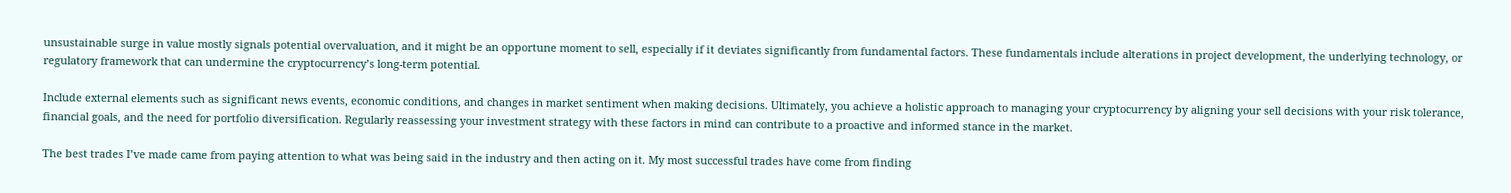unsustainable surge in value mostly signals potential overvaluation, and it might be an opportune moment to sell, especially if it deviates significantly from fundamental factors. These fundamentals include alterations in project development, the underlying technology, or regulatory framework that can undermine the cryptocurrency’s long-term potential.

Include external elements such as significant news events, economic conditions, and changes in market sentiment when making decisions. Ultimately, you achieve a holistic approach to managing your cryptocurrency by aligning your sell decisions with your risk tolerance, financial goals, and the need for portfolio diversification. Regularly reassessing your investment strategy with these factors in mind can contribute to a proactive and informed stance in the market.

The best trades I’ve made came from paying attention to what was being said in the industry and then acting on it. My most successful trades have come from finding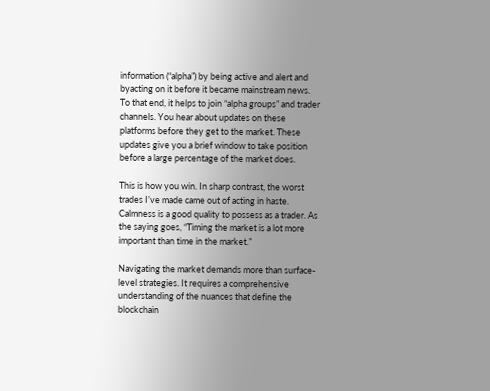information (“alpha”) by being active and alert and byacting on it before it became mainstream news. To that end, it helps to join “alpha groups” and trader channels. You hear about updates on these platforms before they get to the market. These updates give you a brief window to take position before a large percentage of the market does.

This is how you win. In sharp contrast, the worst trades I’ve made came out of acting in haste. Calmness is a good quality to possess as a trader. As the saying goes, “Timing the market is a lot more important than time in the market.”

Navigating the market demands more than surface-level strategies. It requires a comprehensive understanding of the nuances that define the blockchain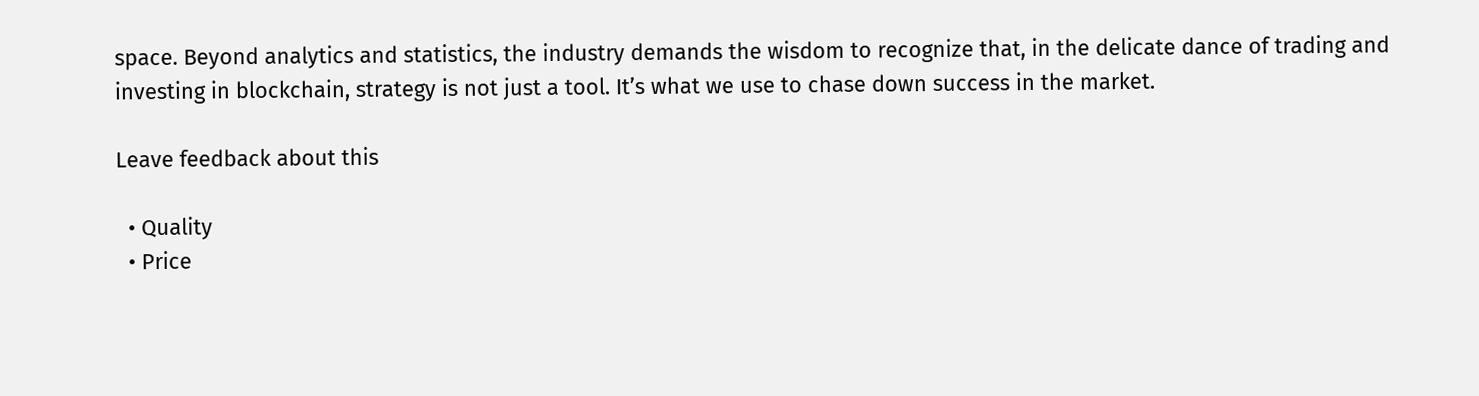space. Beyond analytics and statistics, the industry demands the wisdom to recognize that, in the delicate dance of trading and investing in blockchain, strategy is not just a tool. It’s what we use to chase down success in the market.

Leave feedback about this

  • Quality
  • Price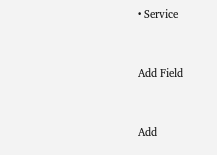• Service


Add Field


Add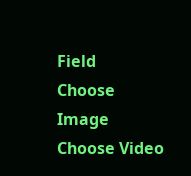Field
Choose Image
Choose Video